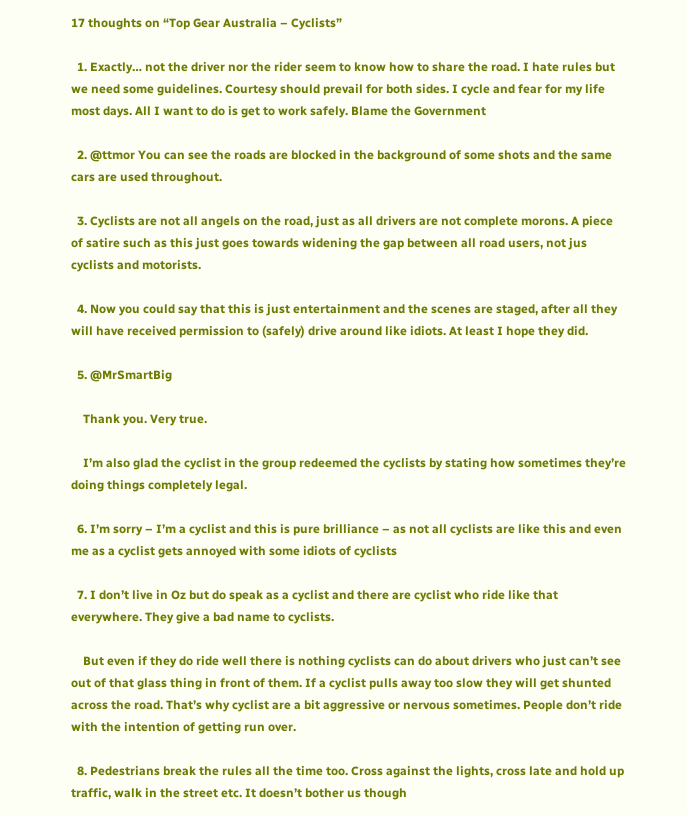17 thoughts on “Top Gear Australia – Cyclists”

  1. Exactly… not the driver nor the rider seem to know how to share the road. I hate rules but we need some guidelines. Courtesy should prevail for both sides. I cycle and fear for my life most days. All I want to do is get to work safely. Blame the Government

  2. @ttmor You can see the roads are blocked in the background of some shots and the same cars are used throughout.

  3. Cyclists are not all angels on the road, just as all drivers are not complete morons. A piece of satire such as this just goes towards widening the gap between all road users, not jus cyclists and motorists.

  4. Now you could say that this is just entertainment and the scenes are staged, after all they will have received permission to (safely) drive around like idiots. At least I hope they did.

  5. @MrSmartBig

    Thank you. Very true.

    I’m also glad the cyclist in the group redeemed the cyclists by stating how sometimes they’re doing things completely legal.

  6. I’m sorry – I’m a cyclist and this is pure brilliance – as not all cyclists are like this and even me as a cyclist gets annoyed with some idiots of cyclists

  7. I don’t live in Oz but do speak as a cyclist and there are cyclist who ride like that everywhere. They give a bad name to cyclists.

    But even if they do ride well there is nothing cyclists can do about drivers who just can’t see out of that glass thing in front of them. If a cyclist pulls away too slow they will get shunted across the road. That’s why cyclist are a bit aggressive or nervous sometimes. People don’t ride with the intention of getting run over.

  8. Pedestrians break the rules all the time too. Cross against the lights, cross late and hold up traffic, walk in the street etc. It doesn’t bother us though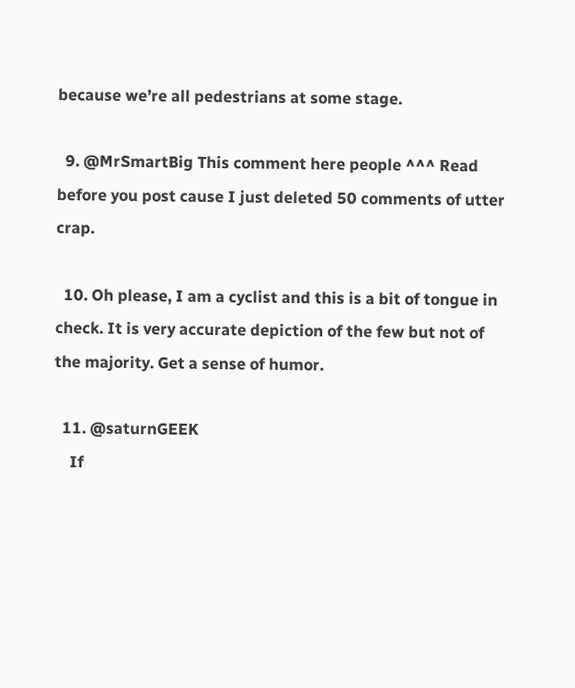because we’re all pedestrians at some stage.

  9. @MrSmartBig This comment here people ^^^ Read before you post cause I just deleted 50 comments of utter crap.

  10. Oh please, I am a cyclist and this is a bit of tongue in check. It is very accurate depiction of the few but not of the majority. Get a sense of humor.

  11. @saturnGEEK
    If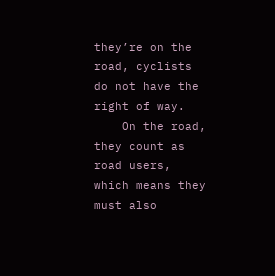they’re on the road, cyclists do not have the right of way.
    On the road, they count as road users, which means they must also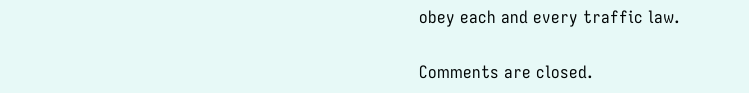obey each and every traffic law.

Comments are closed.